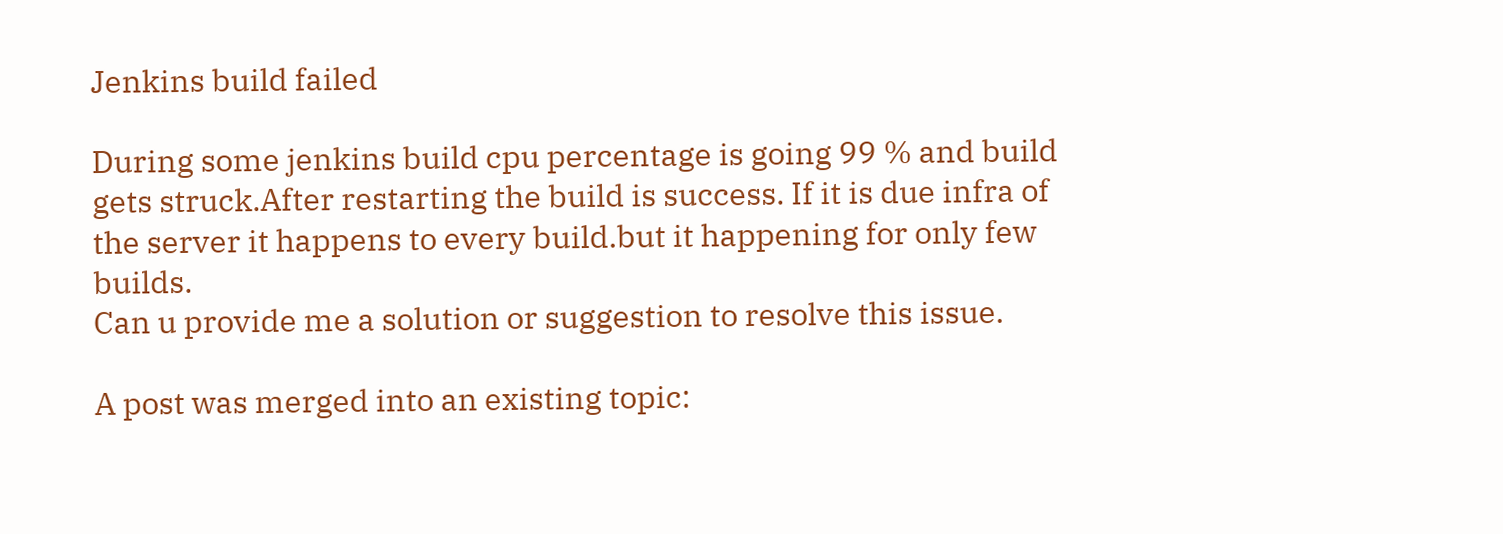Jenkins build failed

During some jenkins build cpu percentage is going 99 % and build gets struck.After restarting the build is success. If it is due infra of the server it happens to every build.but it happening for only few builds.
Can u provide me a solution or suggestion to resolve this issue.

A post was merged into an existing topic: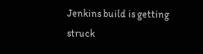Jenkins build is getting struck